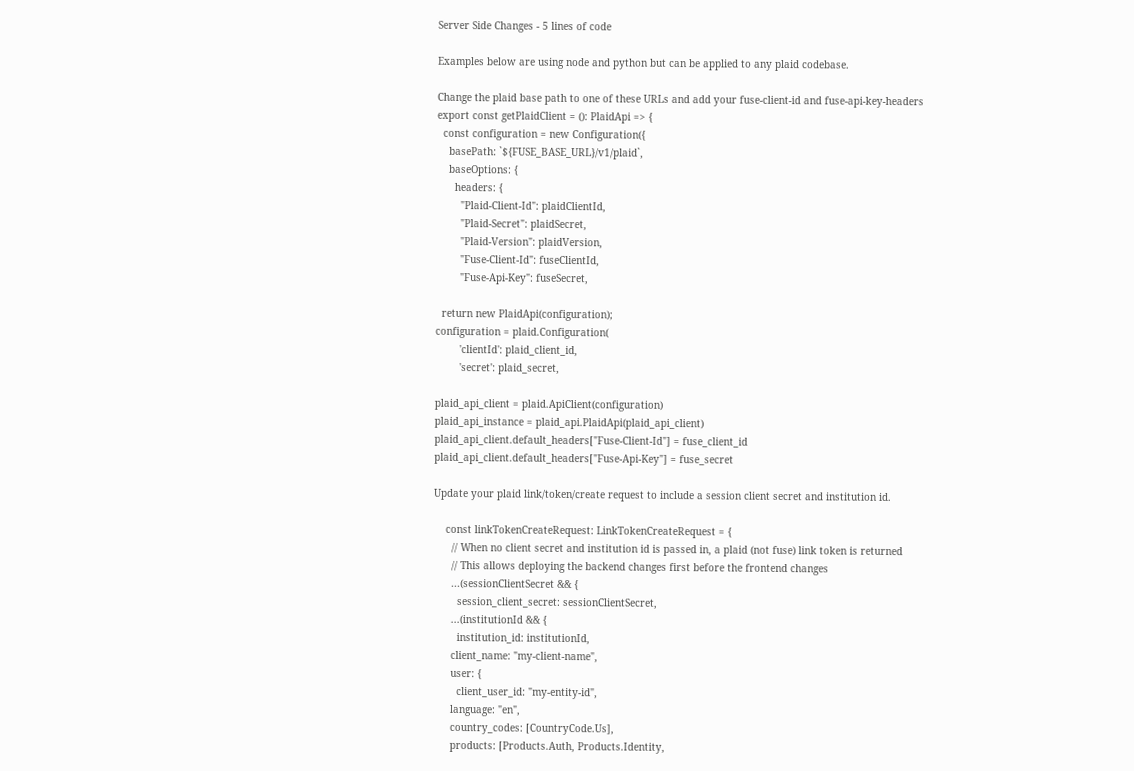Server Side Changes - 5 lines of code

Examples below are using node and python but can be applied to any plaid codebase.

Change the plaid base path to one of these URLs and add your fuse-client-id and fuse-api-key-headers
export const getPlaidClient = (): PlaidApi => {
  const configuration = new Configuration({
    basePath: `${FUSE_BASE_URL}/v1/plaid`,
    baseOptions: {
      headers: {
        "Plaid-Client-Id": plaidClientId,
        "Plaid-Secret": plaidSecret,
        "Plaid-Version": plaidVersion,
        "Fuse-Client-Id": fuseClientId,
        "Fuse-Api-Key": fuseSecret,

  return new PlaidApi(configuration);
configuration = plaid.Configuration(
        'clientId': plaid_client_id,
        'secret': plaid_secret,

plaid_api_client = plaid.ApiClient(configuration)
plaid_api_instance = plaid_api.PlaidApi(plaid_api_client)
plaid_api_client.default_headers["Fuse-Client-Id"] = fuse_client_id
plaid_api_client.default_headers["Fuse-Api-Key"] = fuse_secret

Update your plaid link/token/create request to include a session client secret and institution id.

    const linkTokenCreateRequest: LinkTokenCreateRequest = {
      // When no client secret and institution id is passed in, a plaid (not fuse) link token is returned
      // This allows deploying the backend changes first before the frontend changes
      ...(sessionClientSecret && {
        session_client_secret: sessionClientSecret,
      ...(institutionId && {
        institution_id: institutionId,
      client_name: "my-client-name",
      user: {
        client_user_id: "my-entity-id",
      language: "en",
      country_codes: [CountryCode.Us],
      products: [Products.Auth, Products.Identity,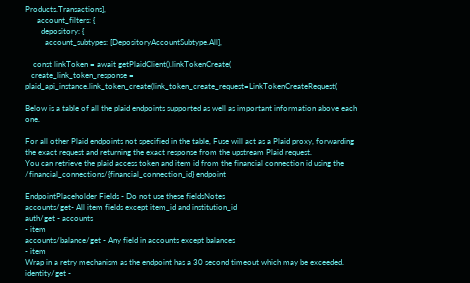Products.Transactions],
      account_filters: {
        depository: {
          account_subtypes: [DepositoryAccountSubtype.All],

    const linkToken = await getPlaidClient().linkTokenCreate(
   create_link_token_response = plaid_api_instance.link_token_create(link_token_create_request=LinkTokenCreateRequest(

Below is a table of all the plaid endpoints supported as well as important information above each one.

For all other Plaid endpoints not specified in the table, Fuse will act as a Plaid proxy, forwarding the exact request and returning the exact response from the upstream Plaid request.
You can retrieve the plaid access token and item id from the financial connection id using the /financial_connections/{financial_connection_id} endpoint

EndpointPlaceholder Fields - Do not use these fieldsNotes
accounts/get- All item fields except item_id and institution_id
auth/get - accounts
- item
accounts/balance/get - Any field in accounts except balances
- item
Wrap in a retry mechanism as the endpoint has a 30 second timeout which may be exceeded.
identity/get -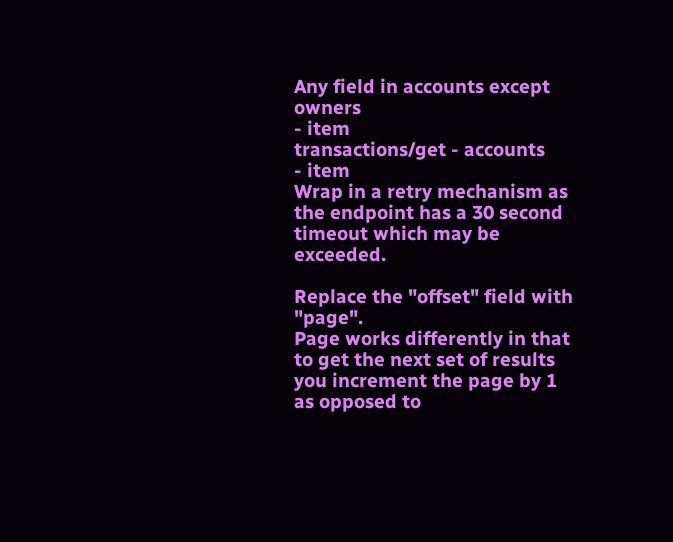Any field in accounts except owners
- item
transactions/get - accounts
- item
Wrap in a retry mechanism as the endpoint has a 30 second timeout which may be exceeded.

Replace the "offset" field with "page".
Page works differently in that to get the next set of results you increment the page by 1 as opposed to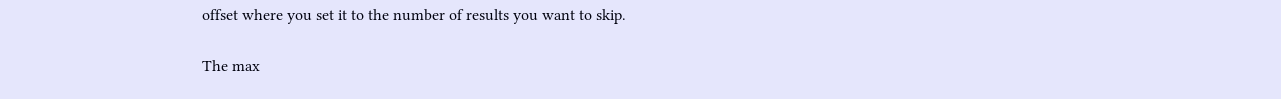offset where you set it to the number of results you want to skip.

The max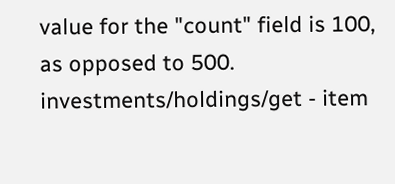value for the "count" field is 100, as opposed to 500.
investments/holdings/get - item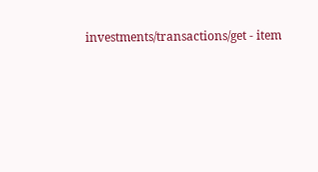investments/transactions/get - item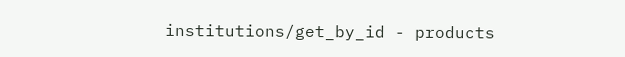institutions/get_by_id - products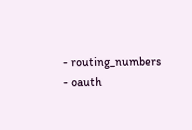- routing_numbers
- oauth